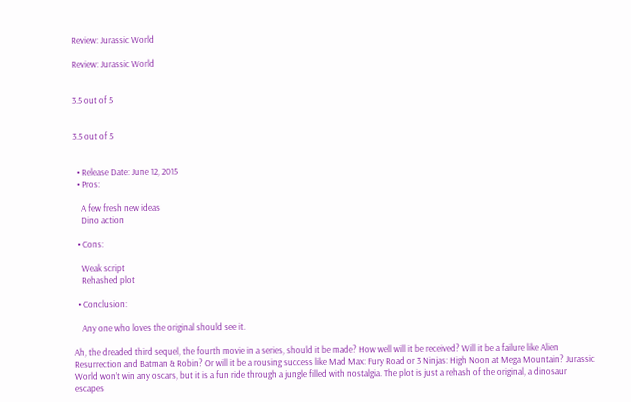Review: Jurassic World

Review: Jurassic World


3.5 out of 5


3.5 out of 5


  • Release Date: June 12, 2015
  • Pros:

    A few fresh new ideas
    Dino action

  • Cons:

    Weak script
    Rehashed plot

  • Conclusion:

    Any one who loves the original should see it.

Ah, the dreaded third sequel, the fourth movie in a series, should it be made? How well will it be received? Will it be a failure like Alien Resurrection and Batman & Robin? Or will it be a rousing success like Mad Max: Fury Road or 3 Ninjas: High Noon at Mega Mountain? Jurassic World won’t win any oscars, but it is a fun ride through a jungle filled with nostalgia. The plot is just a rehash of the original, a dinosaur escapes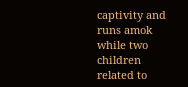captivity and runs amok while two children related to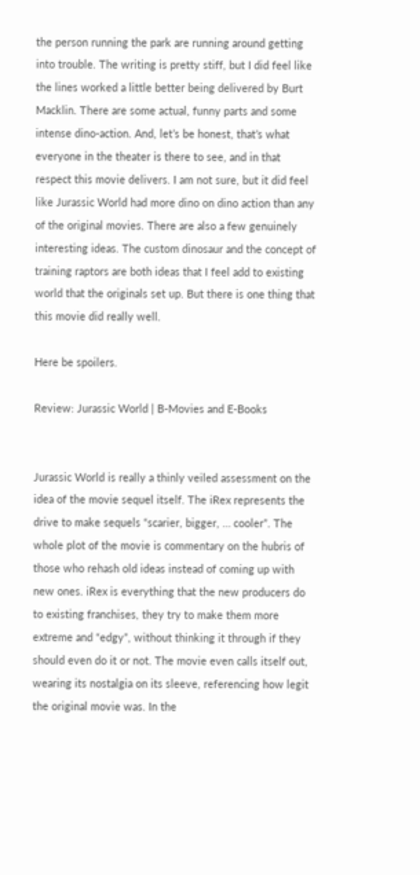the person running the park are running around getting into trouble. The writing is pretty stiff, but I did feel like the lines worked a little better being delivered by Burt Macklin. There are some actual, funny parts and some intense dino-action. And, let’s be honest, that’s what everyone in the theater is there to see, and in that respect this movie delivers. I am not sure, but it did feel like Jurassic World had more dino on dino action than any of the original movies. There are also a few genuinely interesting ideas. The custom dinosaur and the concept of training raptors are both ideas that I feel add to existing world that the originals set up. But there is one thing that this movie did really well.

Here be spoilers.

Review: Jurassic World | B-Movies and E-Books


Jurassic World is really a thinly veiled assessment on the idea of the movie sequel itself. The iRex represents the drive to make sequels “scarier, bigger, … cooler”. The whole plot of the movie is commentary on the hubris of those who rehash old ideas instead of coming up with new ones. iRex is everything that the new producers do to existing franchises, they try to make them more extreme and “edgy”, without thinking it through if they should even do it or not. The movie even calls itself out, wearing its nostalgia on its sleeve, referencing how legit the original movie was. In the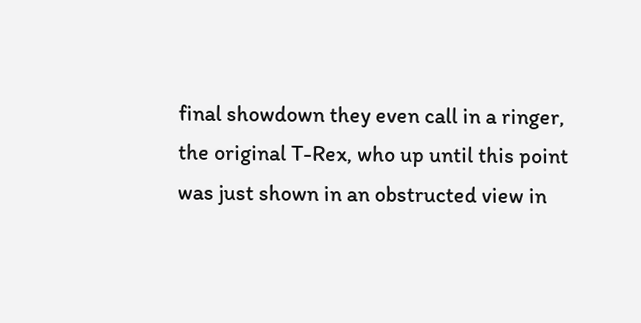final showdown they even call in a ringer, the original T-Rex, who up until this point was just shown in an obstructed view in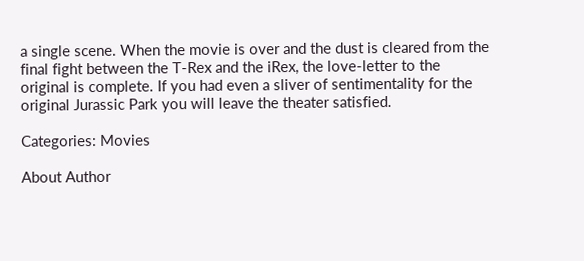a single scene. When the movie is over and the dust is cleared from the final fight between the T-Rex and the iRex, the love-letter to the original is complete. If you had even a sliver of sentimentality for the original Jurassic Park you will leave the theater satisfied.

Categories: Movies

About Author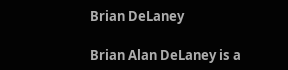Brian DeLaney

Brian Alan DeLaney is a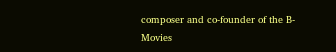composer and co-founder of the B-Movies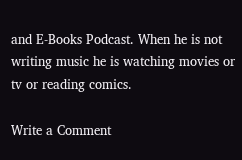and E-Books Podcast. When he is not writing music he is watching movies or tv or reading comics.

Write a Comment